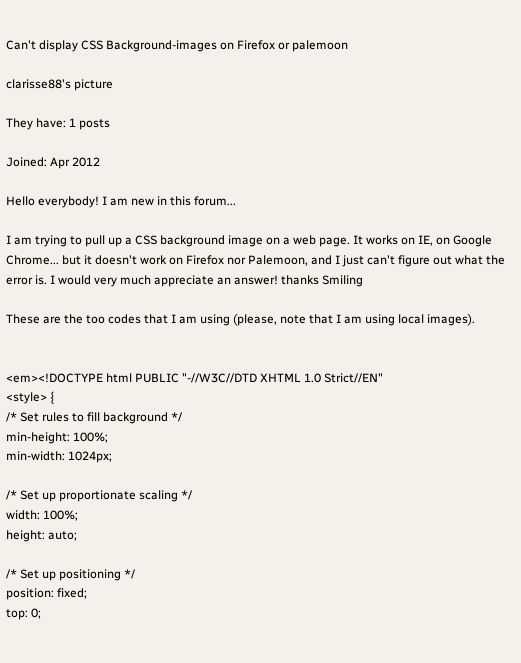Can't display CSS Background-images on Firefox or palemoon

clarisse88's picture

They have: 1 posts

Joined: Apr 2012

Hello everybody! I am new in this forum...

I am trying to pull up a CSS background image on a web page. It works on IE, on Google Chrome... but it doesn't work on Firefox nor Palemoon, and I just can't figure out what the error is. I would very much appreciate an answer! thanks Smiling

These are the too codes that I am using (please, note that I am using local images).


<em><!DOCTYPE html PUBLIC "-//W3C//DTD XHTML 1.0 Strict//EN"
<style> {
/* Set rules to fill background */
min-height: 100%;
min-width: 1024px;

/* Set up proportionate scaling */
width: 100%;
height: auto;

/* Set up positioning */
position: fixed;
top: 0;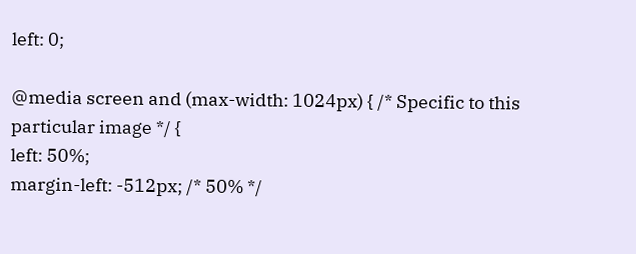left: 0;

@media screen and (max-width: 1024px) { /* Specific to this particular image */ {
left: 50%;
margin-left: -512px; /* 50% */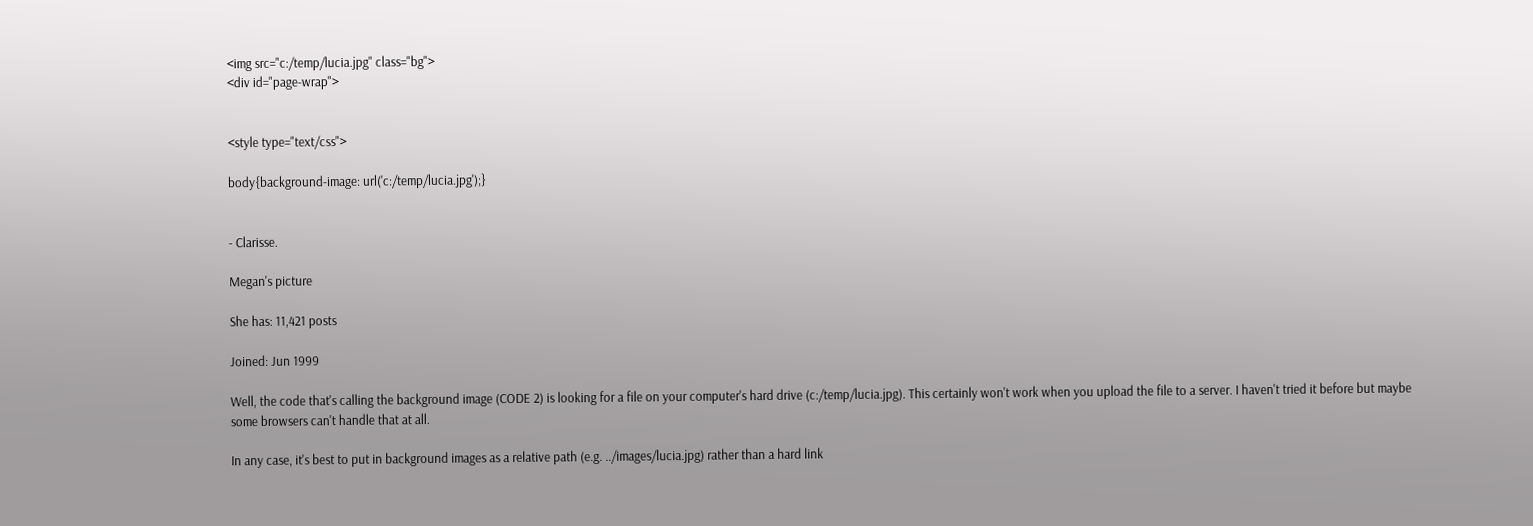<img src="c:/temp/lucia.jpg" class="bg">
<div id="page-wrap">


<style type="text/css">

body{background-image: url('c:/temp/lucia.jpg');}


- Clarisse.

Megan's picture

She has: 11,421 posts

Joined: Jun 1999

Well, the code that's calling the background image (CODE 2) is looking for a file on your computer's hard drive (c:/temp/lucia.jpg). This certainly won't work when you upload the file to a server. I haven't tried it before but maybe some browsers can't handle that at all.

In any case, it's best to put in background images as a relative path (e.g. ../images/lucia.jpg) rather than a hard link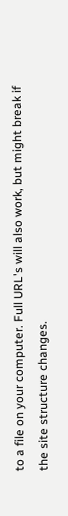to a file on your computer. Full URL's will also work, but might break if the site structure changes.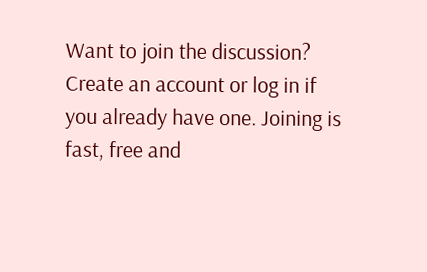Want to join the discussion? Create an account or log in if you already have one. Joining is fast, free and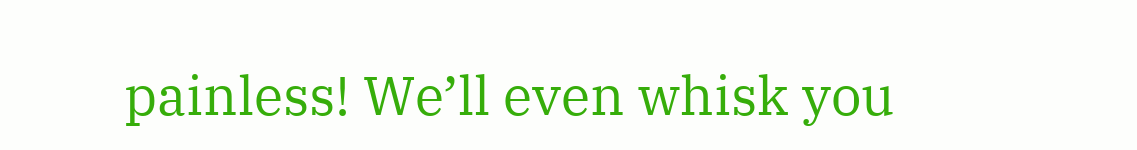painless! We’ll even whisk you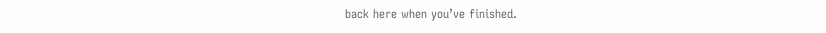back here when you’ve finished.